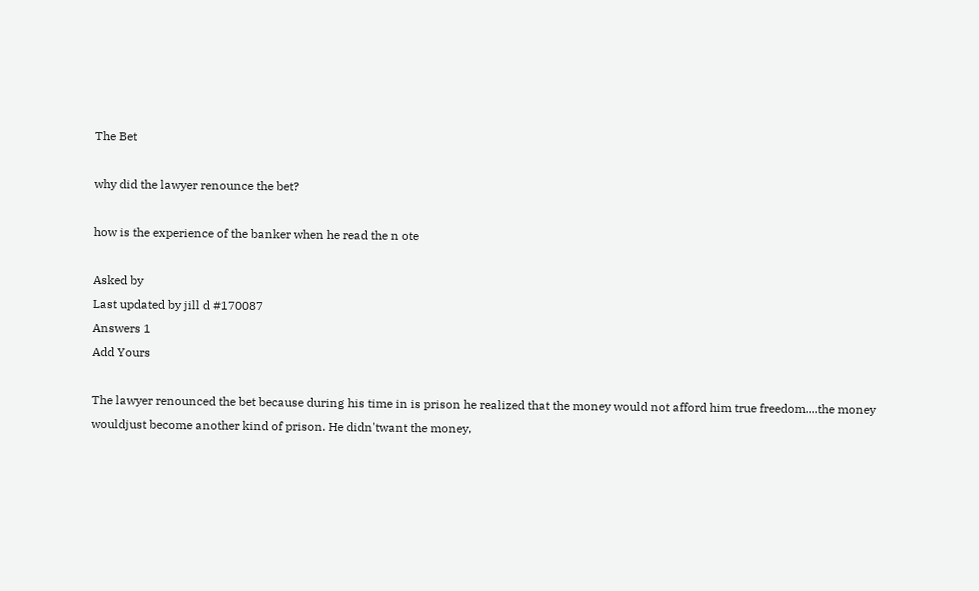The Bet

why did the lawyer renounce the bet?

how is the experience of the banker when he read the n ote

Asked by
Last updated by jill d #170087
Answers 1
Add Yours

The lawyer renounced the bet because during his time in is prison he realized that the money would not afford him true freedom....the money wouldjust become another kind of prison. He didn'twant the money,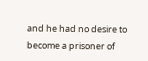and he had no desire to become a prisoner of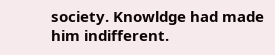society. Knowldge had made him indifferent.